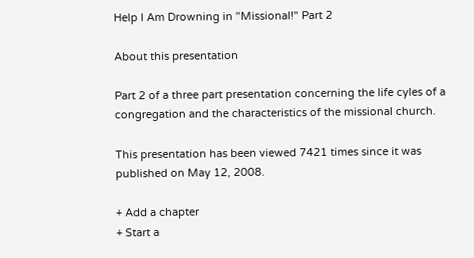Help I Am Drowning in "Missional!" Part 2

About this presentation

Part 2 of a three part presentation concerning the life cyles of a congregation and the characteristics of the missional church.

This presentation has been viewed 7421 times since it was published on May 12, 2008.

+ Add a chapter
+ Start a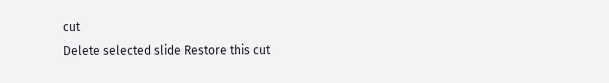cut
Delete selected slide Restore this cut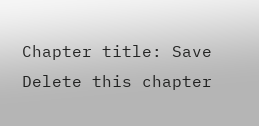Chapter title: Save Delete this chapter